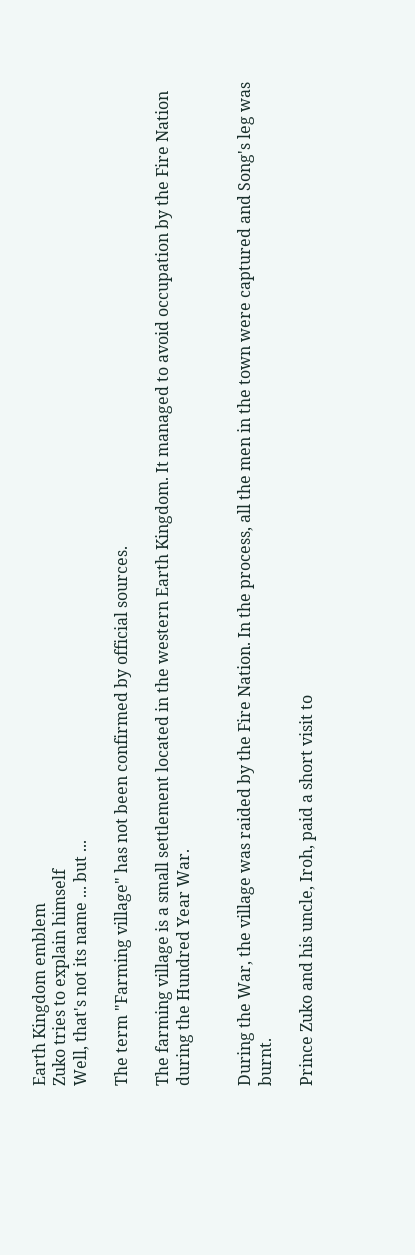Earth Kingdom emblem
Zuko tries to explain himself
Well, that's not its name ... but ...

The term "Farming village" has not been confirmed by official sources.

The farming village is a small settlement located in the western Earth Kingdom. It managed to avoid occupation by the Fire Nation during the Hundred Year War.


During the War, the village was raided by the Fire Nation. In the process, all the men in the town were captured and Song's leg was burnt.

Prince Zuko and his uncle, Iroh, paid a short visit to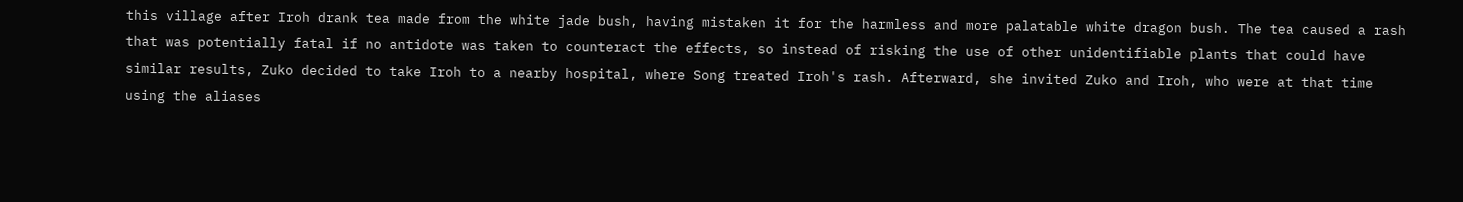this village after Iroh drank tea made from the white jade bush, having mistaken it for the harmless and more palatable white dragon bush. The tea caused a rash that was potentially fatal if no antidote was taken to counteract the effects, so instead of risking the use of other unidentifiable plants that could have similar results, Zuko decided to take Iroh to a nearby hospital, where Song treated Iroh's rash. Afterward, she invited Zuko and Iroh, who were at that time using the aliases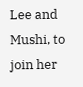Lee and Mushi, to join her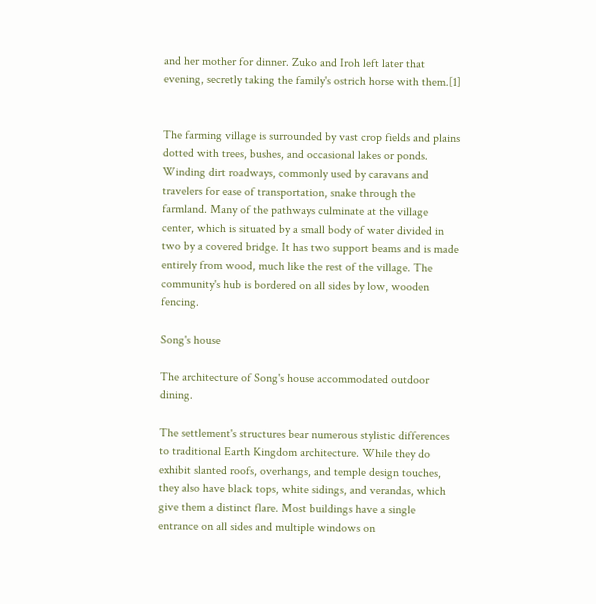and her mother for dinner. Zuko and Iroh left later that evening, secretly taking the family's ostrich horse with them.[1]


The farming village is surrounded by vast crop fields and plains dotted with trees, bushes, and occasional lakes or ponds. Winding dirt roadways, commonly used by caravans and travelers for ease of transportation, snake through the farmland. Many of the pathways culminate at the village center, which is situated by a small body of water divided in two by a covered bridge. It has two support beams and is made entirely from wood, much like the rest of the village. The community's hub is bordered on all sides by low, wooden fencing.

Song's house

The architecture of Song's house accommodated outdoor dining.

The settlement's structures bear numerous stylistic differences to traditional Earth Kingdom architecture. While they do exhibit slanted roofs, overhangs, and temple design touches, they also have black tops, white sidings, and verandas, which give them a distinct flare. Most buildings have a single entrance on all sides and multiple windows on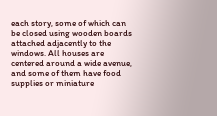each story, some of which can be closed using wooden boards attached adjacently to the windows. All houses are centered around a wide avenue, and some of them have food supplies or miniature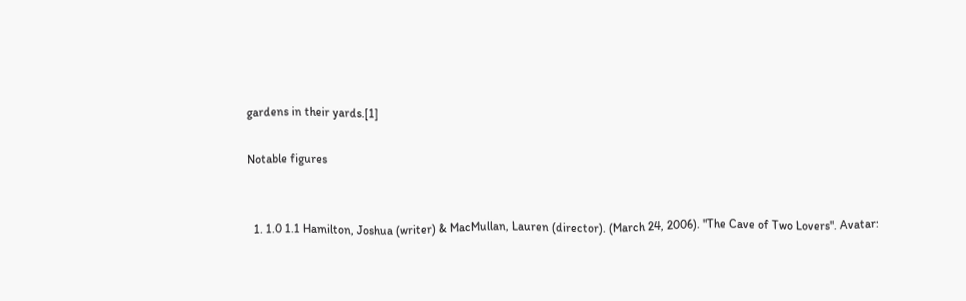gardens in their yards.[1]

Notable figures


  1. 1.0 1.1 Hamilton, Joshua (writer) & MacMullan, Lauren (director). (March 24, 2006). "The Cave of Two Lovers". Avatar: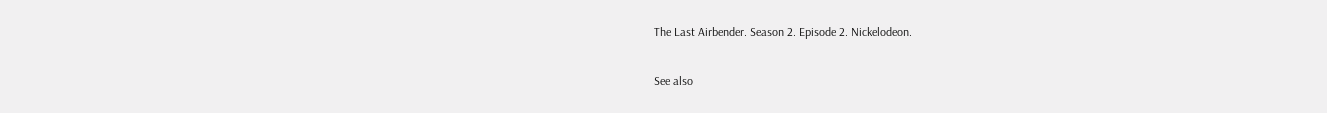The Last Airbender. Season 2. Episode 2. Nickelodeon.

See also